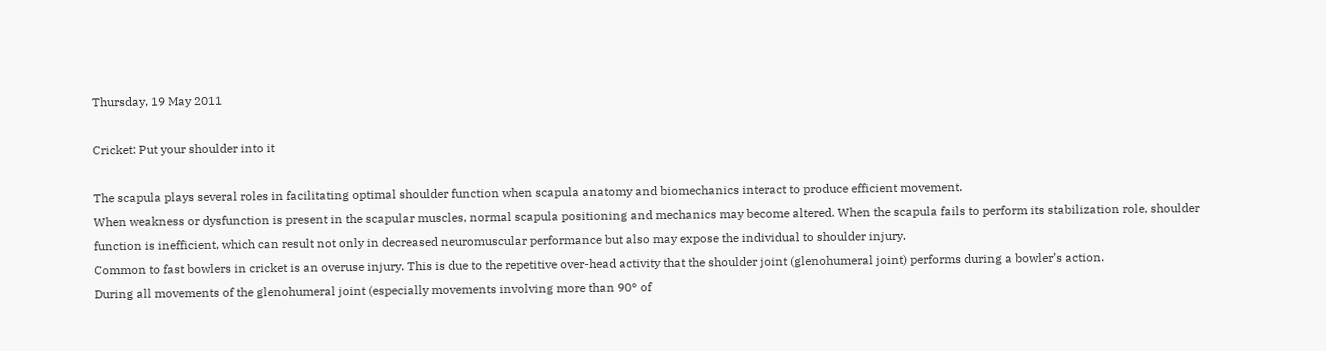Thursday, 19 May 2011

Cricket: Put your shoulder into it

The scapula plays several roles in facilitating optimal shoulder function when scapula anatomy and biomechanics interact to produce efficient movement.
When weakness or dysfunction is present in the scapular muscles, normal scapula positioning and mechanics may become altered. When the scapula fails to perform its stabilization role, shoulder function is inefficient, which can result not only in decreased neuromuscular performance but also may expose the individual to shoulder injury.
Common to fast bowlers in cricket is an overuse injury. This is due to the repetitive over-head activity that the shoulder joint (glenohumeral joint) performs during a bowler’s action.
During all movements of the glenohumeral joint (especially movements involving more than 90° of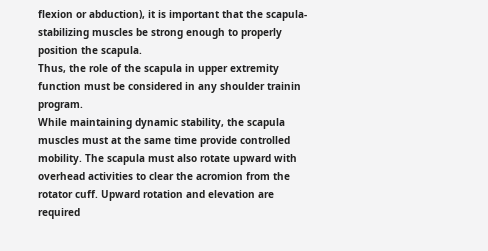flexion or abduction), it is important that the scapula-stabilizing muscles be strong enough to properly position the scapula.
Thus, the role of the scapula in upper extremity function must be considered in any shoulder trainin program.
While maintaining dynamic stability, the scapula muscles must at the same time provide controlled mobility. The scapula must also rotate upward with overhead activities to clear the acromion from the rotator cuff. Upward rotation and elevation are required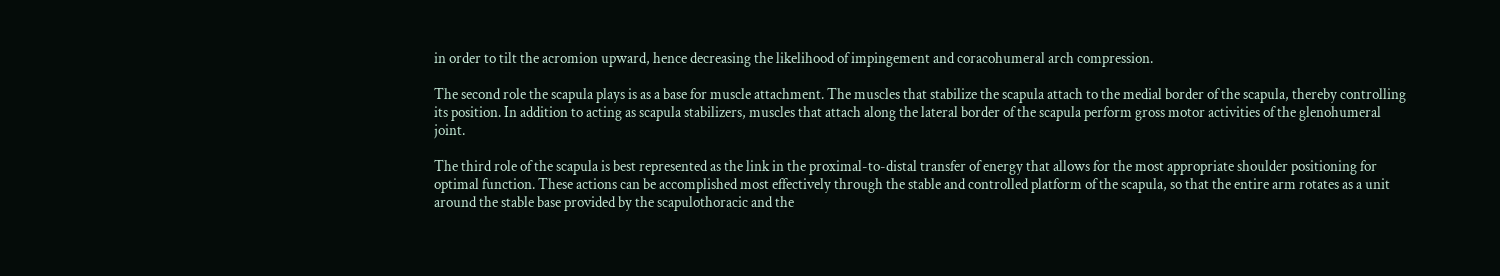in order to tilt the acromion upward, hence decreasing the likelihood of impingement and coracohumeral arch compression.

The second role the scapula plays is as a base for muscle attachment. The muscles that stabilize the scapula attach to the medial border of the scapula, thereby controlling its position. In addition to acting as scapula stabilizers, muscles that attach along the lateral border of the scapula perform gross motor activities of the glenohumeral joint.

The third role of the scapula is best represented as the link in the proximal-to-distal transfer of energy that allows for the most appropriate shoulder positioning for optimal function. These actions can be accomplished most effectively through the stable and controlled platform of the scapula, so that the entire arm rotates as a unit around the stable base provided by the scapulothoracic and the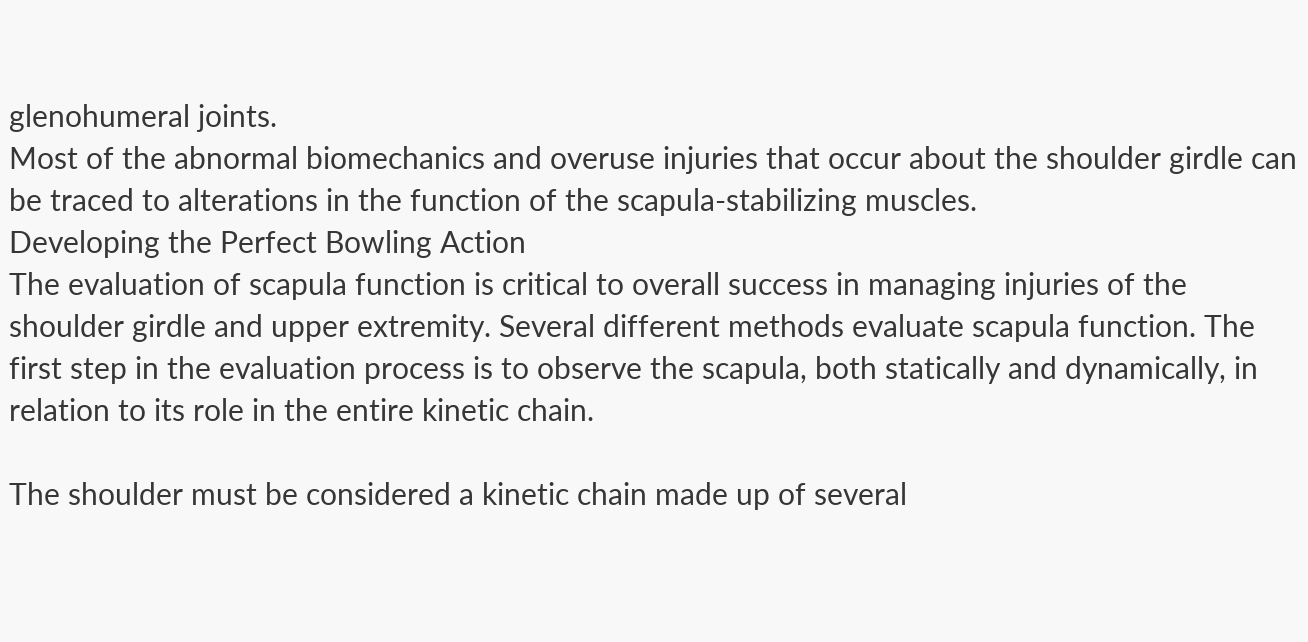glenohumeral joints.
Most of the abnormal biomechanics and overuse injuries that occur about the shoulder girdle can be traced to alterations in the function of the scapula-stabilizing muscles.
Developing the Perfect Bowling Action
The evaluation of scapula function is critical to overall success in managing injuries of the shoulder girdle and upper extremity. Several different methods evaluate scapula function. The first step in the evaluation process is to observe the scapula, both statically and dynamically, in relation to its role in the entire kinetic chain.

The shoulder must be considered a kinetic chain made up of several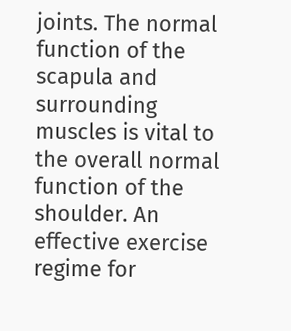joints. The normal function of the scapula and surrounding muscles is vital to the overall normal function of the shoulder. An effective exercise regime for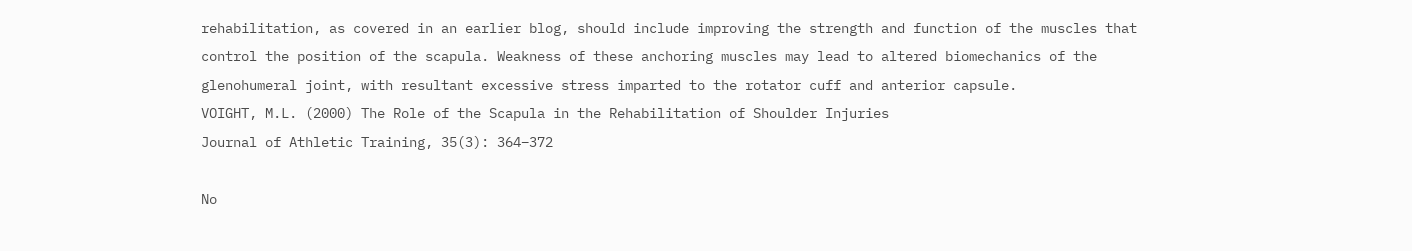rehabilitation, as covered in an earlier blog, should include improving the strength and function of the muscles that control the position of the scapula. Weakness of these anchoring muscles may lead to altered biomechanics of the glenohumeral joint, with resultant excessive stress imparted to the rotator cuff and anterior capsule.
VOIGHT, M.L. (2000) The Role of the Scapula in the Rehabilitation of Shoulder Injuries
Journal of Athletic Training, 35(3): 364–372

No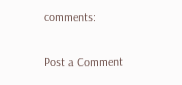comments:

Post a Comment